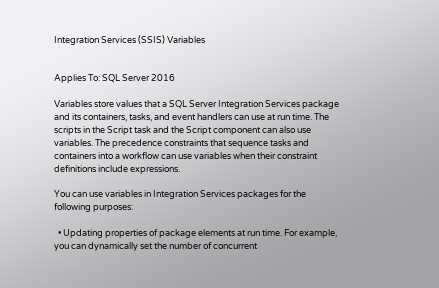Integration Services (SSIS) Variables


Applies To: SQL Server 2016

Variables store values that a SQL Server Integration Services package and its containers, tasks, and event handlers can use at run time. The scripts in the Script task and the Script component can also use variables. The precedence constraints that sequence tasks and containers into a workflow can use variables when their constraint definitions include expressions.

You can use variables in Integration Services packages for the following purposes:

  • Updating properties of package elements at run time. For example, you can dynamically set the number of concurrent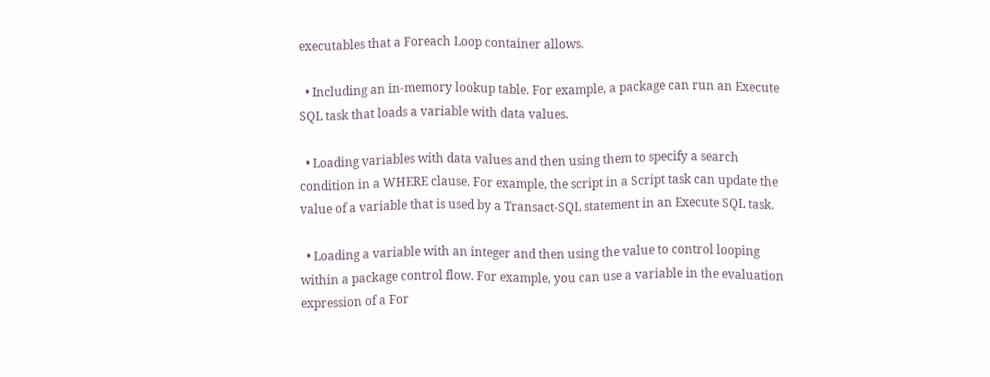executables that a Foreach Loop container allows.

  • Including an in-memory lookup table. For example, a package can run an Execute SQL task that loads a variable with data values.

  • Loading variables with data values and then using them to specify a search condition in a WHERE clause. For example, the script in a Script task can update the value of a variable that is used by a Transact-SQL statement in an Execute SQL task.

  • Loading a variable with an integer and then using the value to control looping within a package control flow. For example, you can use a variable in the evaluation expression of a For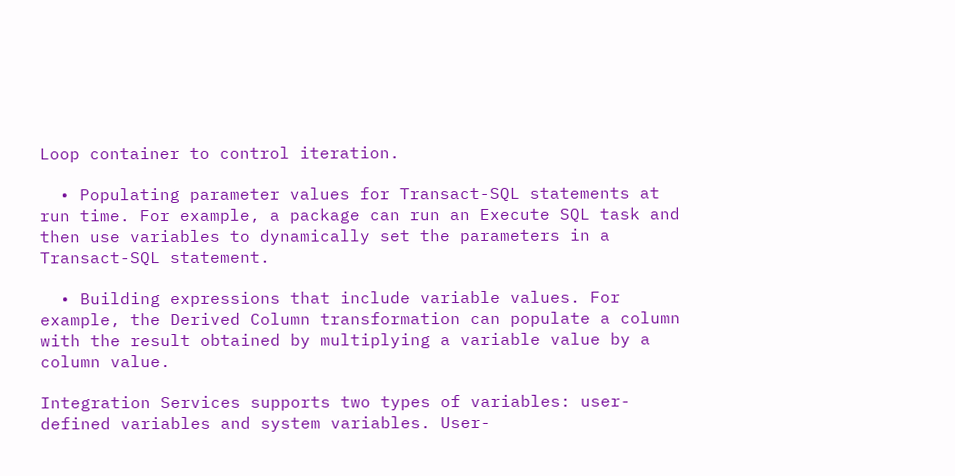Loop container to control iteration.

  • Populating parameter values for Transact-SQL statements at run time. For example, a package can run an Execute SQL task and then use variables to dynamically set the parameters in a Transact-SQL statement.

  • Building expressions that include variable values. For example, the Derived Column transformation can populate a column with the result obtained by multiplying a variable value by a column value.

Integration Services supports two types of variables: user-defined variables and system variables. User-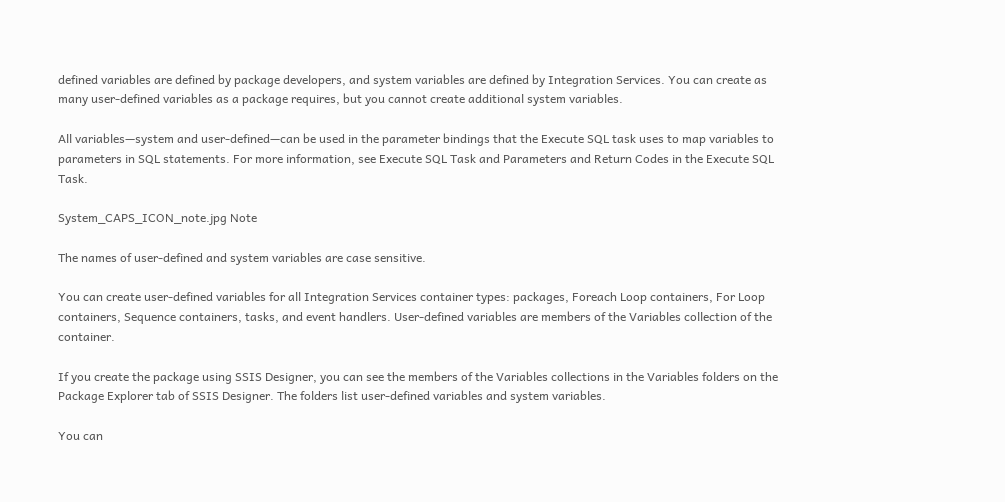defined variables are defined by package developers, and system variables are defined by Integration Services. You can create as many user-defined variables as a package requires, but you cannot create additional system variables.

All variables—system and user-defined—can be used in the parameter bindings that the Execute SQL task uses to map variables to parameters in SQL statements. For more information, see Execute SQL Task and Parameters and Return Codes in the Execute SQL Task.

System_CAPS_ICON_note.jpg Note

The names of user-defined and system variables are case sensitive.

You can create user-defined variables for all Integration Services container types: packages, Foreach Loop containers, For Loop containers, Sequence containers, tasks, and event handlers. User-defined variables are members of the Variables collection of the container.

If you create the package using SSIS Designer, you can see the members of the Variables collections in the Variables folders on the Package Explorer tab of SSIS Designer. The folders list user-defined variables and system variables.

You can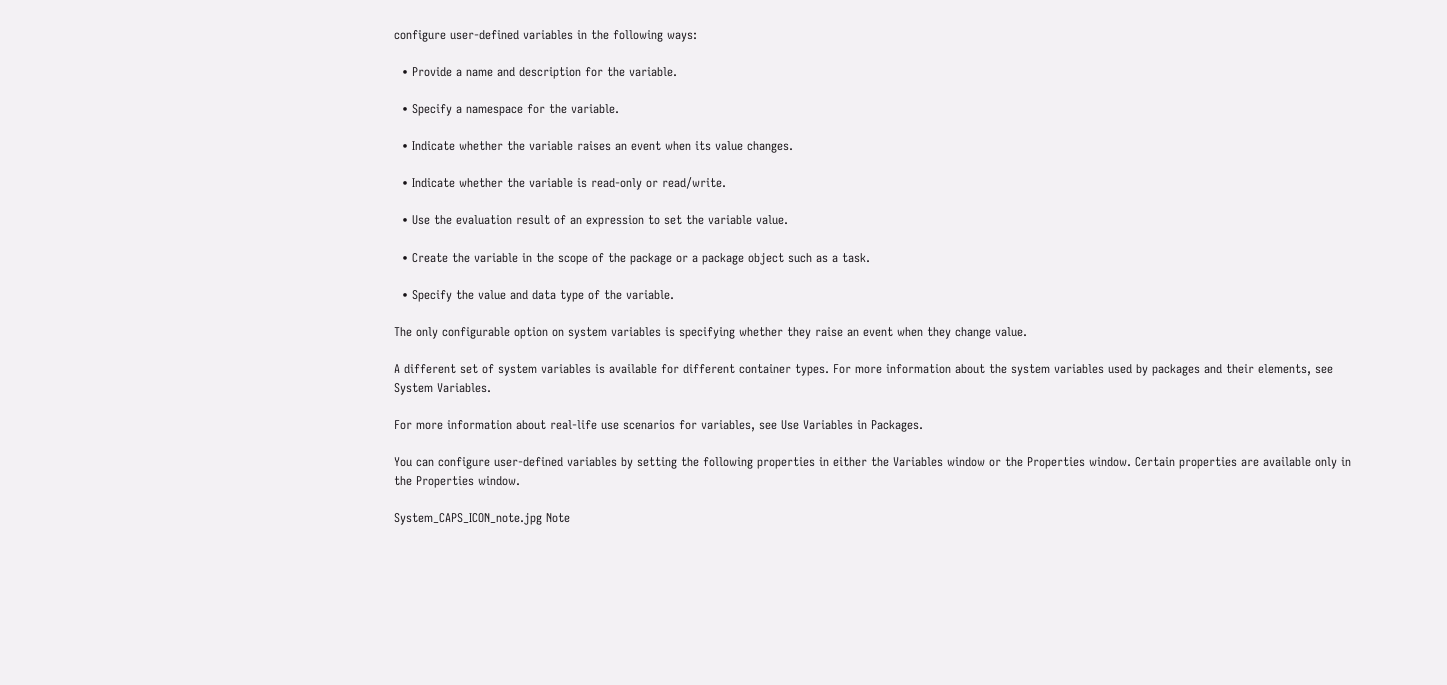configure user-defined variables in the following ways:

  • Provide a name and description for the variable.

  • Specify a namespace for the variable.

  • Indicate whether the variable raises an event when its value changes.

  • Indicate whether the variable is read-only or read/write.

  • Use the evaluation result of an expression to set the variable value.

  • Create the variable in the scope of the package or a package object such as a task.

  • Specify the value and data type of the variable.

The only configurable option on system variables is specifying whether they raise an event when they change value.

A different set of system variables is available for different container types. For more information about the system variables used by packages and their elements, see System Variables.

For more information about real-life use scenarios for variables, see Use Variables in Packages.

You can configure user-defined variables by setting the following properties in either the Variables window or the Properties window. Certain properties are available only in the Properties window.

System_CAPS_ICON_note.jpg Note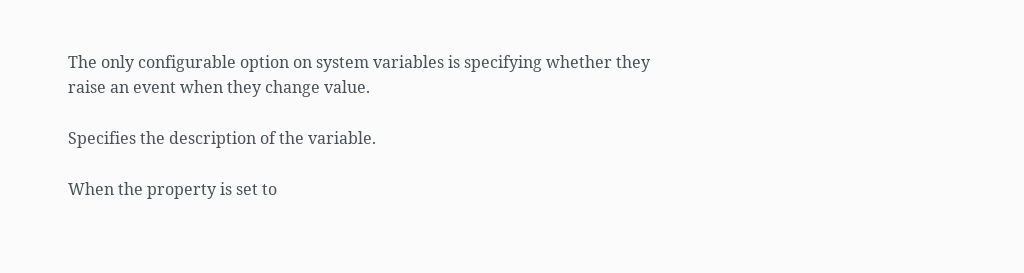The only configurable option on system variables is specifying whether they raise an event when they change value.

Specifies the description of the variable.

When the property is set to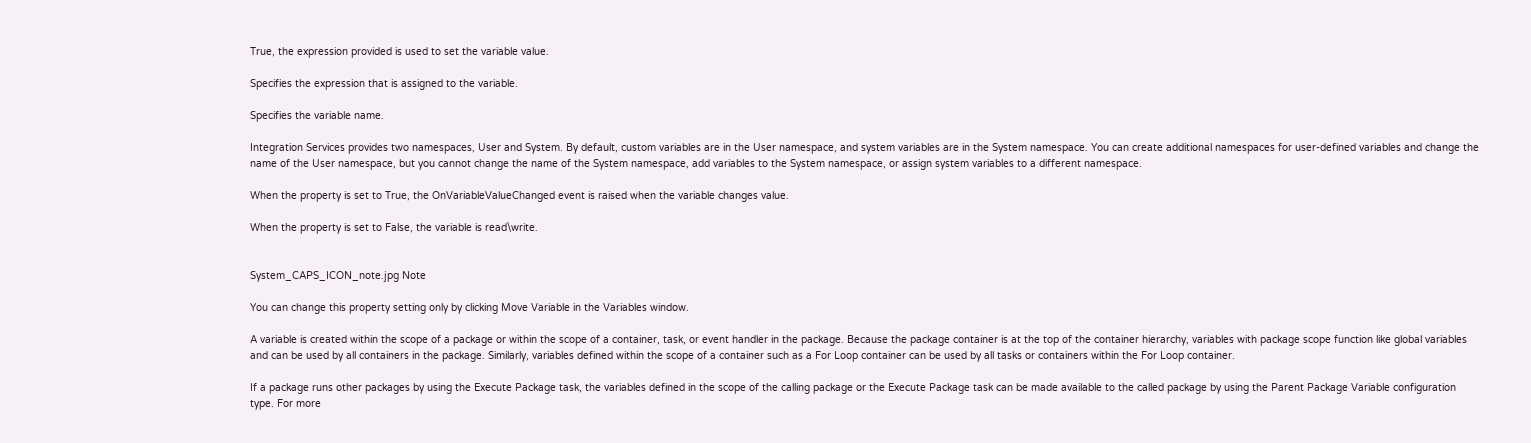True, the expression provided is used to set the variable value.

Specifies the expression that is assigned to the variable.

Specifies the variable name.

Integration Services provides two namespaces, User and System. By default, custom variables are in the User namespace, and system variables are in the System namespace. You can create additional namespaces for user-defined variables and change the name of the User namespace, but you cannot change the name of the System namespace, add variables to the System namespace, or assign system variables to a different namespace.

When the property is set to True, the OnVariableValueChanged event is raised when the variable changes value.

When the property is set to False, the variable is read\write.


System_CAPS_ICON_note.jpg Note

You can change this property setting only by clicking Move Variable in the Variables window.

A variable is created within the scope of a package or within the scope of a container, task, or event handler in the package. Because the package container is at the top of the container hierarchy, variables with package scope function like global variables and can be used by all containers in the package. Similarly, variables defined within the scope of a container such as a For Loop container can be used by all tasks or containers within the For Loop container.

If a package runs other packages by using the Execute Package task, the variables defined in the scope of the calling package or the Execute Package task can be made available to the called package by using the Parent Package Variable configuration type. For more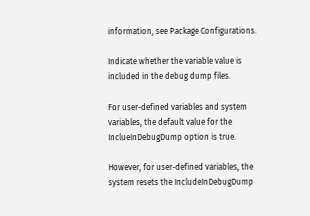information, see Package Configurations.

Indicate whether the variable value is included in the debug dump files.

For user-defined variables and system variables, the default value for the InclueInDebugDump option is true.

However, for user-defined variables, the system resets the IncludeInDebugDump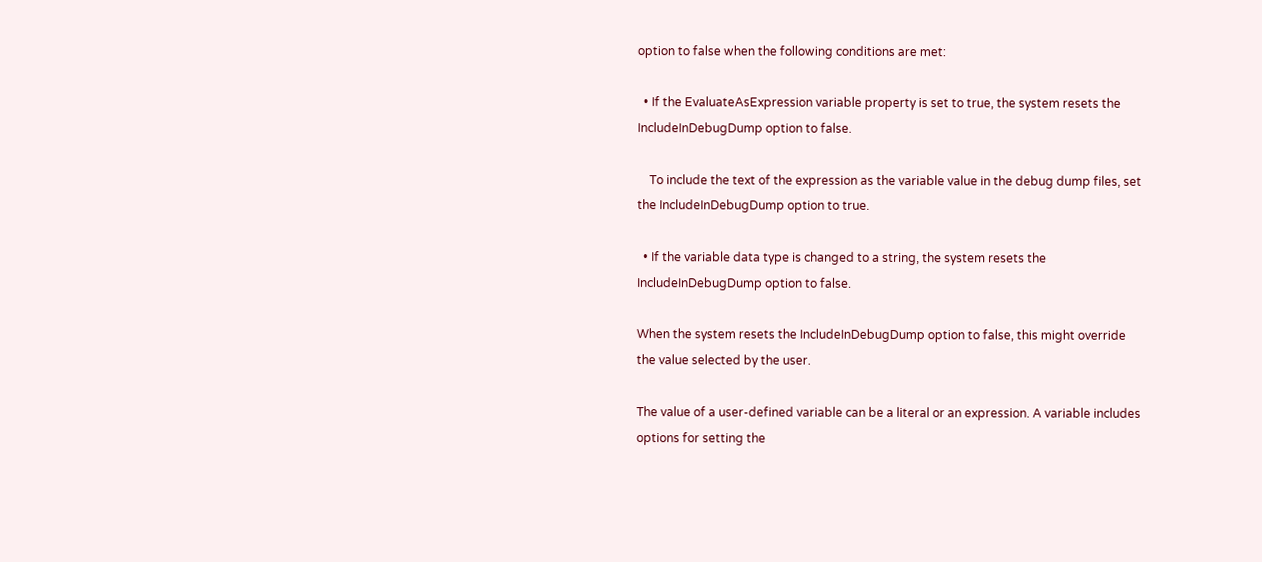option to false when the following conditions are met:

  • If the EvaluateAsExpression variable property is set to true, the system resets the IncludeInDebugDump option to false.

    To include the text of the expression as the variable value in the debug dump files, set the IncludeInDebugDump option to true.

  • If the variable data type is changed to a string, the system resets the IncludeInDebugDump option to false.

When the system resets the IncludeInDebugDump option to false, this might override the value selected by the user.

The value of a user-defined variable can be a literal or an expression. A variable includes options for setting the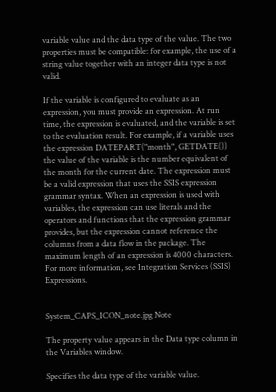variable value and the data type of the value. The two properties must be compatible: for example, the use of a string value together with an integer data type is not valid.

If the variable is configured to evaluate as an expression, you must provide an expression. At run time, the expression is evaluated, and the variable is set to the evaluation result. For example, if a variable uses the expression DATEPART("month", GETDATE()) the value of the variable is the number equivalent of the month for the current date. The expression must be a valid expression that uses the SSIS expression grammar syntax. When an expression is used with variables, the expression can use literals and the operators and functions that the expression grammar provides, but the expression cannot reference the columns from a data flow in the package. The maximum length of an expression is 4000 characters. For more information, see Integration Services (SSIS) Expressions.


System_CAPS_ICON_note.jpg Note

The property value appears in the Data type column in the Variables window.

Specifies the data type of the variable value.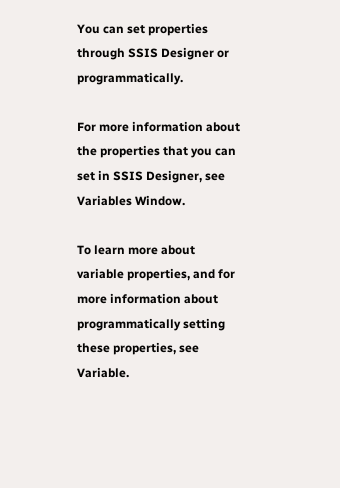You can set properties through SSIS Designer or programmatically.

For more information about the properties that you can set in SSIS Designer, see Variables Window.

To learn more about variable properties, and for more information about programmatically setting these properties, see Variable.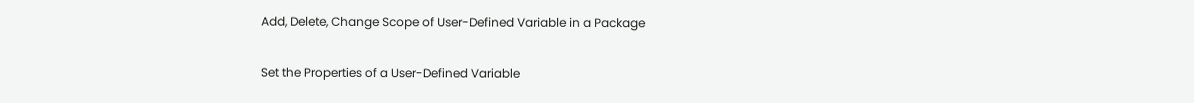Add, Delete, Change Scope of User-Defined Variable in a Package

Set the Properties of a User-Defined Variable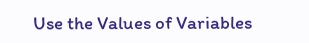Use the Values of Variables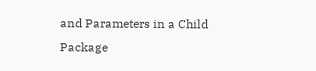and Parameters in a Child Package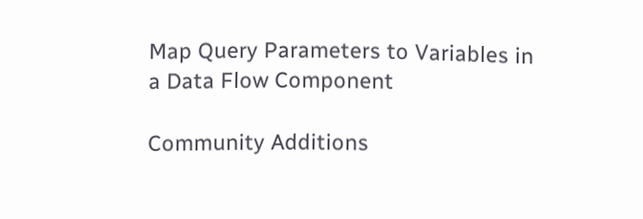Map Query Parameters to Variables in a Data Flow Component

Community Additions